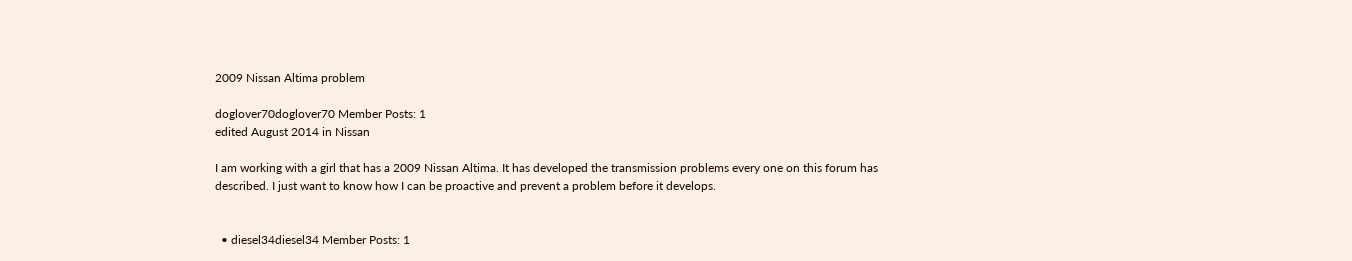2009 Nissan Altima problem

doglover70doglover70 Member Posts: 1
edited August 2014 in Nissan

I am working with a girl that has a 2009 Nissan Altima. It has developed the transmission problems every one on this forum has described. I just want to know how I can be proactive and prevent a problem before it develops.


  • diesel34diesel34 Member Posts: 1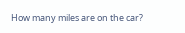How many miles are on the car?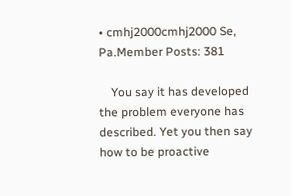• cmhj2000cmhj2000 Se, Pa.Member Posts: 381

    You say it has developed the problem everyone has described. Yet you then say how to be proactive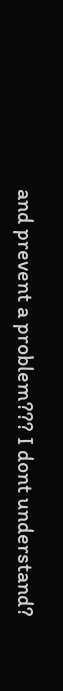and prevent a problem??? I dont understand?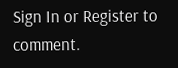Sign In or Register to comment.